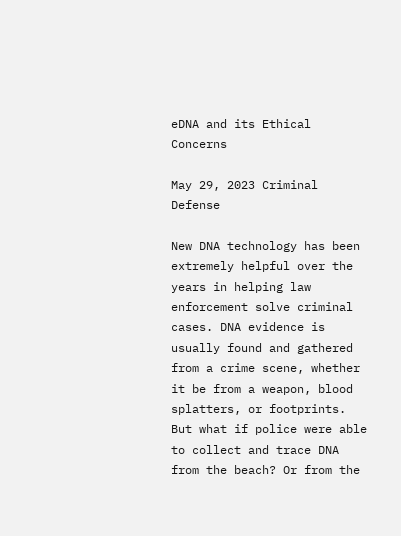eDNA and its Ethical Concerns

May 29, 2023 Criminal Defense

New DNA technology has been extremely helpful over the years in helping law enforcement solve criminal cases. DNA evidence is usually found and gathered from a crime scene, whether it be from a weapon, blood splatters, or footprints. But what if police were able to collect and trace DNA from the beach? Or from the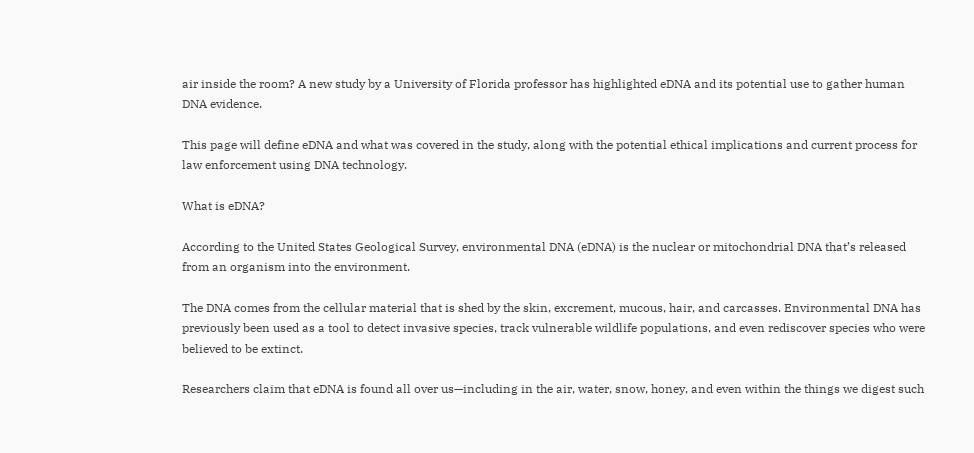air inside the room? A new study by a University of Florida professor has highlighted eDNA and its potential use to gather human DNA evidence.

This page will define eDNA and what was covered in the study, along with the potential ethical implications and current process for law enforcement using DNA technology.

What is eDNA?

According to the United States Geological Survey, environmental DNA (eDNA) is the nuclear or mitochondrial DNA that’s released from an organism into the environment.

The DNA comes from the cellular material that is shed by the skin, excrement, mucous, hair, and carcasses. Environmental DNA has previously been used as a tool to detect invasive species, track vulnerable wildlife populations, and even rediscover species who were believed to be extinct.

Researchers claim that eDNA is found all over us—including in the air, water, snow, honey, and even within the things we digest such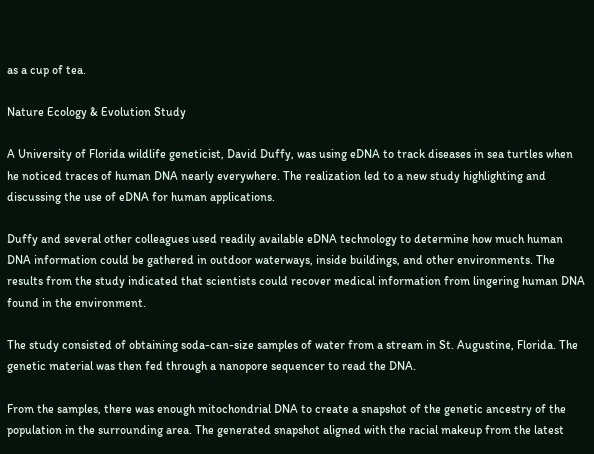as a cup of tea.

Nature Ecology & Evolution Study

A University of Florida wildlife geneticist, David Duffy, was using eDNA to track diseases in sea turtles when he noticed traces of human DNA nearly everywhere. The realization led to a new study highlighting and discussing the use of eDNA for human applications.

Duffy and several other colleagues used readily available eDNA technology to determine how much human DNA information could be gathered in outdoor waterways, inside buildings, and other environments. The results from the study indicated that scientists could recover medical information from lingering human DNA found in the environment.

The study consisted of obtaining soda-can-size samples of water from a stream in St. Augustine, Florida. The genetic material was then fed through a nanopore sequencer to read the DNA.

From the samples, there was enough mitochondrial DNA to create a snapshot of the genetic ancestry of the population in the surrounding area. The generated snapshot aligned with the racial makeup from the latest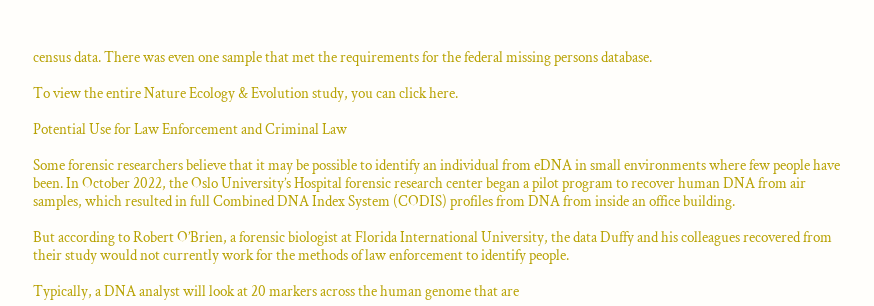census data. There was even one sample that met the requirements for the federal missing persons database.

To view the entire Nature Ecology & Evolution study, you can click here.

Potential Use for Law Enforcement and Criminal Law

Some forensic researchers believe that it may be possible to identify an individual from eDNA in small environments where few people have been. In October 2022, the Oslo University’s Hospital forensic research center began a pilot program to recover human DNA from air samples, which resulted in full Combined DNA Index System (CODIS) profiles from DNA from inside an office building.

But according to Robert O’Brien, a forensic biologist at Florida International University, the data Duffy and his colleagues recovered from their study would not currently work for the methods of law enforcement to identify people.

Typically, a DNA analyst will look at 20 markers across the human genome that are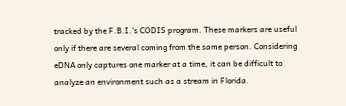tracked by the F.B.I.’s CODIS program. These markers are useful only if there are several coming from the same person. Considering eDNA only captures one marker at a time, it can be difficult to analyze an environment such as a stream in Florida.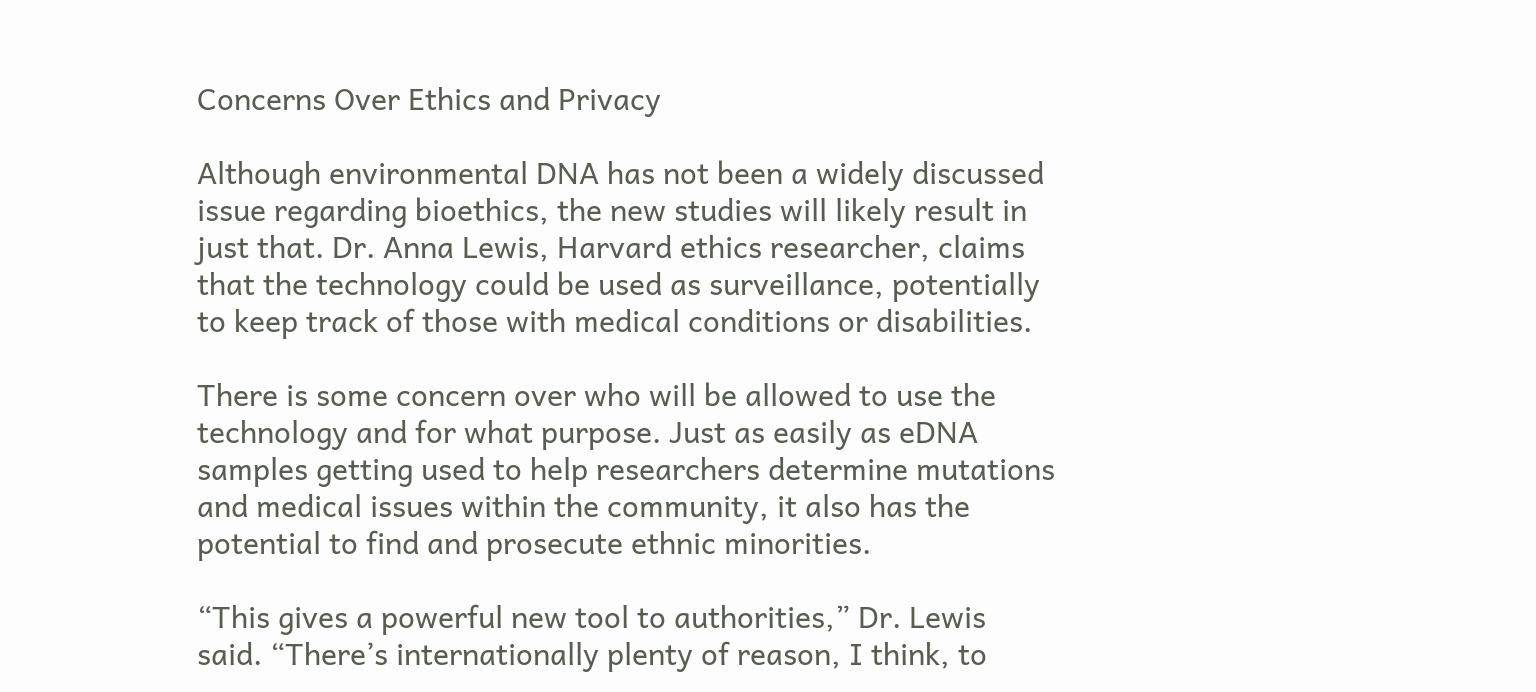Concerns Over Ethics and Privacy

Although environmental DNA has not been a widely discussed issue regarding bioethics, the new studies will likely result in just that. Dr. Anna Lewis, Harvard ethics researcher, claims that the technology could be used as surveillance, potentially to keep track of those with medical conditions or disabilities.

There is some concern over who will be allowed to use the technology and for what purpose. Just as easily as eDNA samples getting used to help researchers determine mutations and medical issues within the community, it also has the potential to find and prosecute ethnic minorities.

“This gives a powerful new tool to authorities,” Dr. Lewis said. “There’s internationally plenty of reason, I think, to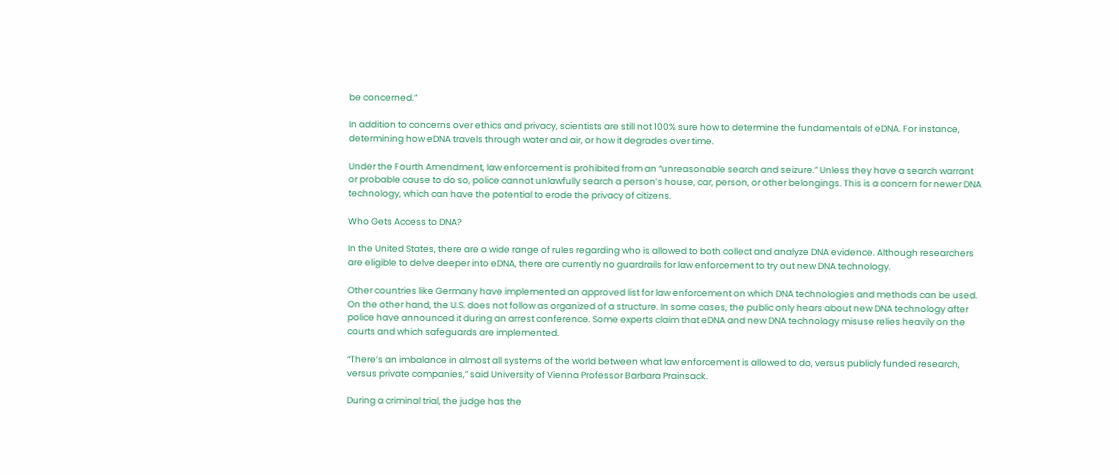be concerned.”

In addition to concerns over ethics and privacy, scientists are still not 100% sure how to determine the fundamentals of eDNA. For instance, determining how eDNA travels through water and air, or how it degrades over time.

Under the Fourth Amendment, law enforcement is prohibited from an “unreasonable search and seizure.” Unless they have a search warrant or probable cause to do so, police cannot unlawfully search a person’s house, car, person, or other belongings. This is a concern for newer DNA technology, which can have the potential to erode the privacy of citizens.

Who Gets Access to DNA?

In the United States, there are a wide range of rules regarding who is allowed to both collect and analyze DNA evidence. Although researchers are eligible to delve deeper into eDNA, there are currently no guardrails for law enforcement to try out new DNA technology.

Other countries like Germany have implemented an approved list for law enforcement on which DNA technologies and methods can be used. On the other hand, the U.S. does not follow as organized of a structure. In some cases, the public only hears about new DNA technology after police have announced it during an arrest conference. Some experts claim that eDNA and new DNA technology misuse relies heavily on the courts and which safeguards are implemented.

“There’s an imbalance in almost all systems of the world between what law enforcement is allowed to do, versus publicly funded research, versus private companies,” said University of Vienna Professor Barbara Prainsack.

During a criminal trial, the judge has the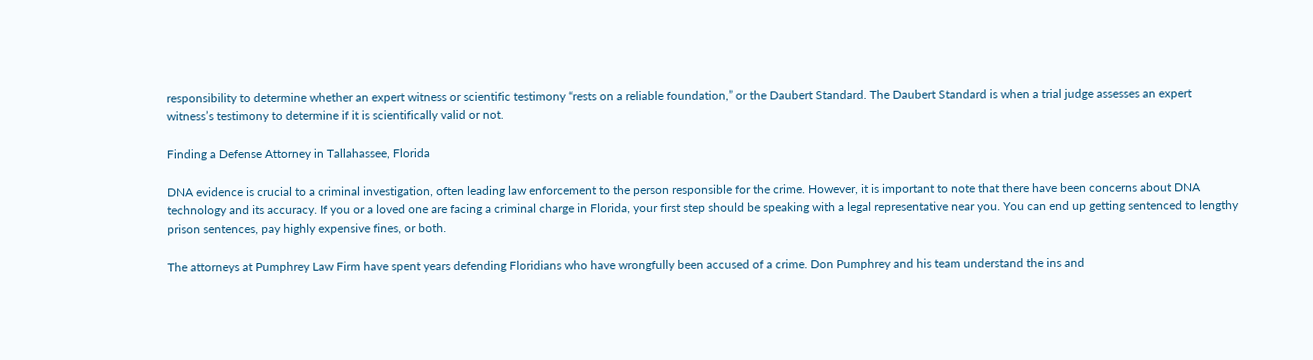responsibility to determine whether an expert witness or scientific testimony “rests on a reliable foundation,” or the Daubert Standard. The Daubert Standard is when a trial judge assesses an expert witness’s testimony to determine if it is scientifically valid or not.

Finding a Defense Attorney in Tallahassee, Florida

DNA evidence is crucial to a criminal investigation, often leading law enforcement to the person responsible for the crime. However, it is important to note that there have been concerns about DNA technology and its accuracy. If you or a loved one are facing a criminal charge in Florida, your first step should be speaking with a legal representative near you. You can end up getting sentenced to lengthy prison sentences, pay highly expensive fines, or both.

The attorneys at Pumphrey Law Firm have spent years defending Floridians who have wrongfully been accused of a crime. Don Pumphrey and his team understand the ins and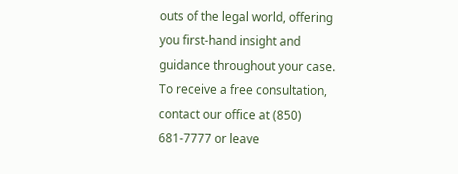outs of the legal world, offering you first-hand insight and guidance throughout your case. To receive a free consultation, contact our office at (850) 681-7777 or leave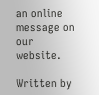an online message on our website.

Written by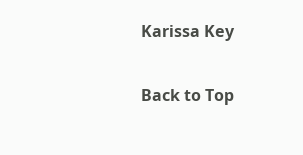Karissa Key

Back to Top